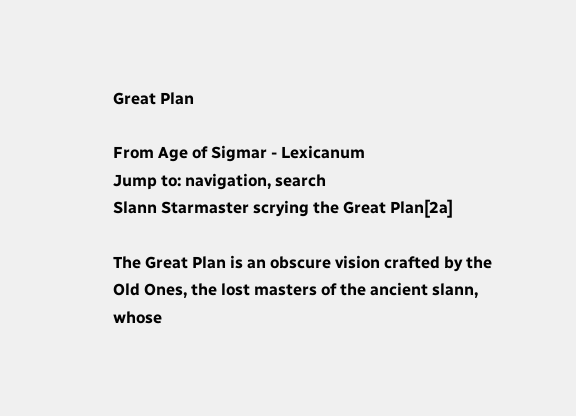Great Plan

From Age of Sigmar - Lexicanum
Jump to: navigation, search
Slann Starmaster scrying the Great Plan[2a]

The Great Plan is an obscure vision crafted by the Old Ones, the lost masters of the ancient slann, whose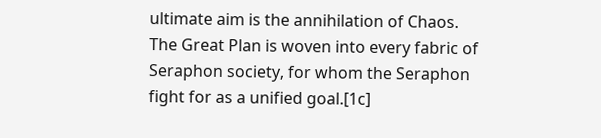ultimate aim is the annihilation of Chaos. The Great Plan is woven into every fabric of Seraphon society, for whom the Seraphon fight for as a unified goal.[1c]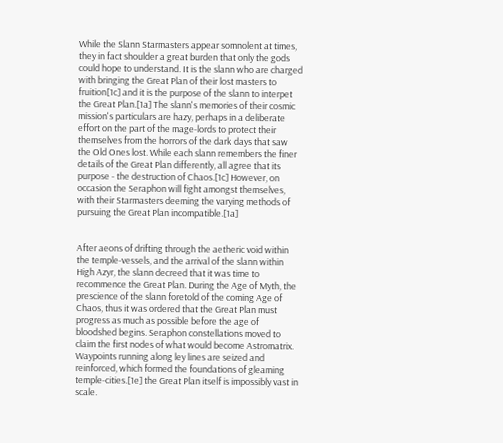While the Slann Starmasters appear somnolent at times, they in fact shoulder a great burden that only the gods could hope to understand. It is the slann who are charged with bringing the Great Plan of their lost masters to fruition[1c] and it is the purpose of the slann to interpet the Great Plan.[1a] The slann's memories of their cosmic mission's particulars are hazy, perhaps in a deliberate effort on the part of the mage-lords to protect their themselves from the horrors of the dark days that saw the Old Ones lost. While each slann remembers the finer details of the Great Plan differently, all agree that its purpose - the destruction of Chaos.[1c] However, on occasion the Seraphon will fight amongst themselves, with their Starmasters deeming the varying methods of pursuing the Great Plan incompatible.[1a]


After aeons of drifting through the aetheric void within the temple-vessels, and the arrival of the slann within High Azyr, the slann decreed that it was time to recommence the Great Plan. During the Age of Myth, the prescience of the slann foretold of the coming Age of Chaos, thus it was ordered that the Great Plan must progress as much as possible before the age of bloodshed begins. Seraphon constellations moved to claim the first nodes of what would become Astromatrix. Waypoints running along ley lines are seized and reinforced, which formed the foundations of gleaming temple-cities.[1e] the Great Plan itself is impossibly vast in scale.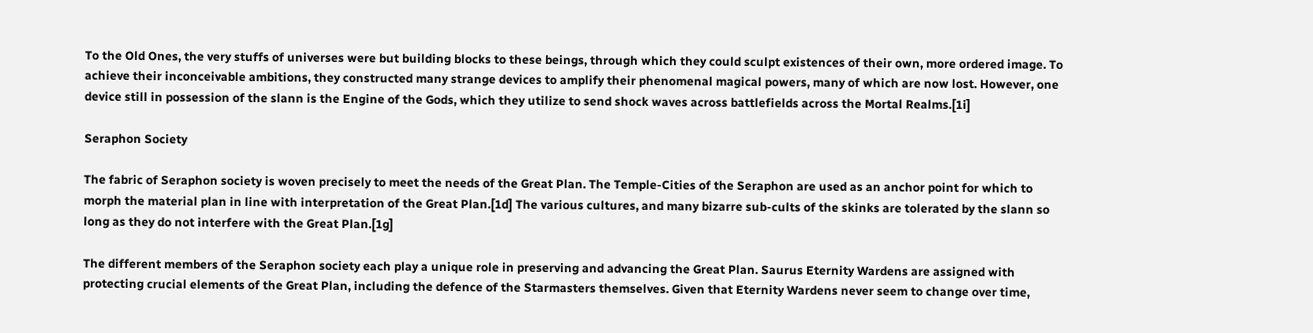To the Old Ones, the very stuffs of universes were but building blocks to these beings, through which they could sculpt existences of their own, more ordered image. To achieve their inconceivable ambitions, they constructed many strange devices to amplify their phenomenal magical powers, many of which are now lost. However, one device still in possession of the slann is the Engine of the Gods, which they utilize to send shock waves across battlefields across the Mortal Realms.[1i]

Seraphon Society

The fabric of Seraphon society is woven precisely to meet the needs of the Great Plan. The Temple-Cities of the Seraphon are used as an anchor point for which to morph the material plan in line with interpretation of the Great Plan.[1d] The various cultures, and many bizarre sub-cults of the skinks are tolerated by the slann so long as they do not interfere with the Great Plan.[1g]

The different members of the Seraphon society each play a unique role in preserving and advancing the Great Plan. Saurus Eternity Wardens are assigned with protecting crucial elements of the Great Plan, including the defence of the Starmasters themselves. Given that Eternity Wardens never seem to change over time,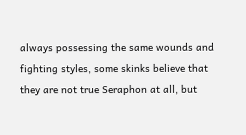always possessing the same wounds and fighting styles, some skinks believe that they are not true Seraphon at all, but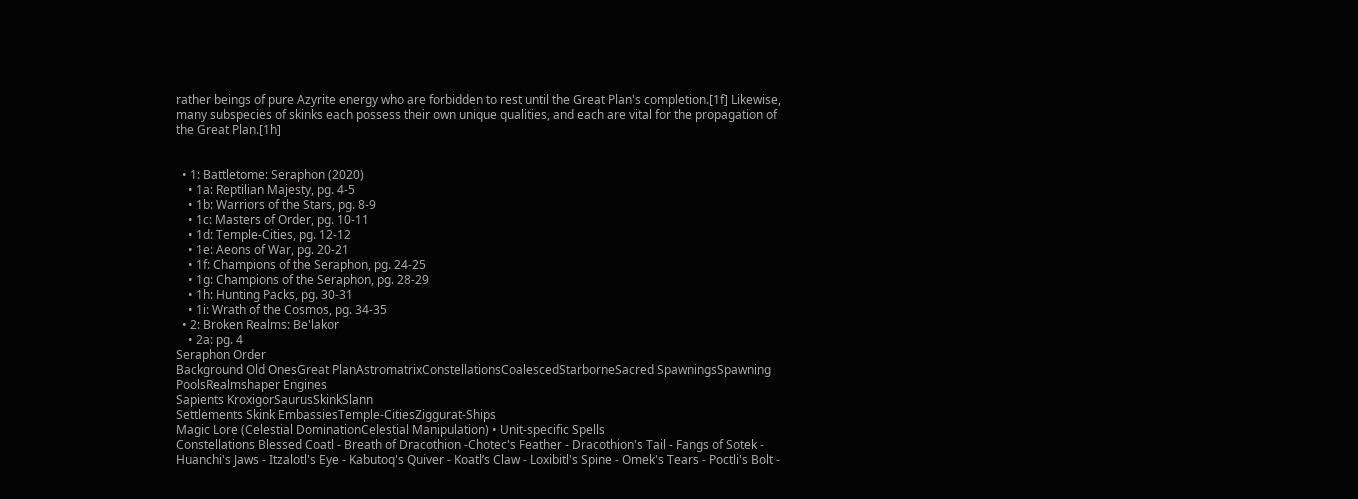rather beings of pure Azyrite energy who are forbidden to rest until the Great Plan's completion.[1f] Likewise, many subspecies of skinks each possess their own unique qualities, and each are vital for the propagation of the Great Plan.[1h]


  • 1: Battletome: Seraphon (2020)
    • 1a: Reptilian Majesty, pg. 4-5
    • 1b: Warriors of the Stars, pg. 8-9
    • 1c: Masters of Order, pg. 10-11
    • 1d: Temple-Cities, pg. 12-12
    • 1e: Aeons of War, pg. 20-21
    • 1f: Champions of the Seraphon, pg. 24-25
    • 1g: Champions of the Seraphon, pg. 28-29
    • 1h: Hunting Packs, pg. 30-31
    • 1i: Wrath of the Cosmos, pg. 34-35
  • 2: Broken Realms: Be'lakor
    • 2a: pg. 4
Seraphon Order
Background Old OnesGreat PlanAstromatrixConstellationsCoalescedStarborneSacred SpawningsSpawning PoolsRealmshaper Engines
Sapients KroxigorSaurusSkinkSlann
Settlements Skink EmbassiesTemple-CitiesZiggurat-Ships
Magic Lore (Celestial DominationCelestial Manipulation) • Unit-specific Spells
Constellations Blessed Coatl - Breath of Dracothion -Chotec's Feather - Dracothion's Tail - Fangs of Sotek - Huanchi's Jaws - Itzalotl's Eye - Kabutoq's Quiver - Koatl’s Claw - Loxibitl's Spine - Omek's Tears - Poctli's Bolt -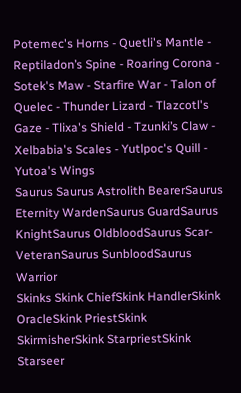Potemec's Horns - Quetli's Mantle - Reptiladon’s Spine - Roaring Corona - Sotek's Maw - Starfire War - Talon of Quelec - Thunder Lizard - Tlazcotl's Gaze - Tlixa's Shield - Tzunki’s Claw - Xelbabia's Scales - Yutlpoc's Quill - Yutoa's Wings
Saurus Saurus Astrolith BearerSaurus Eternity WardenSaurus GuardSaurus KnightSaurus OldbloodSaurus Scar-VeteranSaurus SunbloodSaurus Warrior
Skinks Skink ChiefSkink HandlerSkink OracleSkink PriestSkink SkirmisherSkink StarpriestSkink Starseer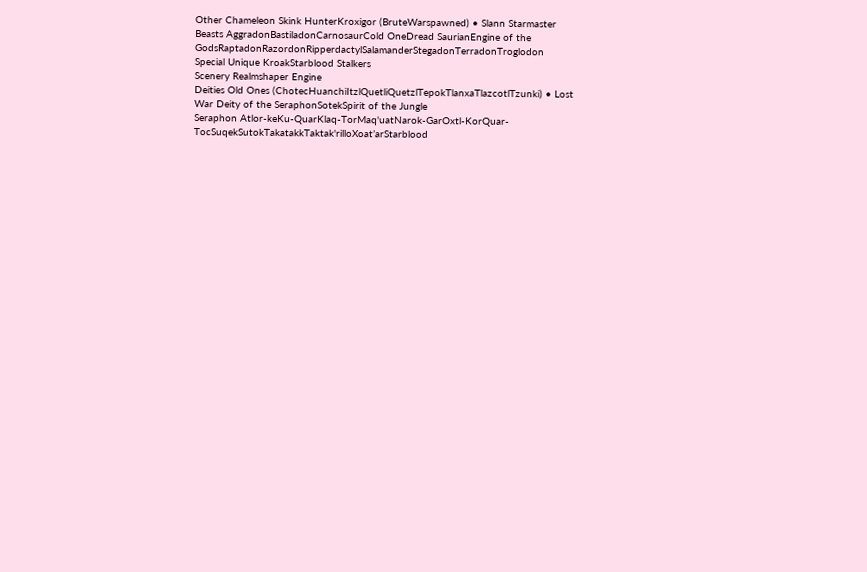Other Chameleon Skink HunterKroxigor (BruteWarspawned) • Slann Starmaster
Beasts AggradonBastiladonCarnosaurCold OneDread SaurianEngine of the GodsRaptadonRazordonRipperdactylSalamanderStegadonTerradonTroglodon
Special Unique KroakStarblood Stalkers
Scenery Realmshaper Engine
Deities Old Ones (ChotecHuanchiItzlQuetliQuetzlTepokTlanxaTlazcotlTzunki) • Lost War Deity of the SeraphonSotekSpirit of the Jungle
Seraphon Atlor-keKu-QuarKlaq-TorMaq'uatNarok-GarOxtl-KorQuar-TocSuqekSutokTakatakkTaktak'rilloXoat’arStarblood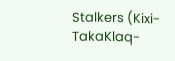Stalkers (Kixi-TakaKlaq-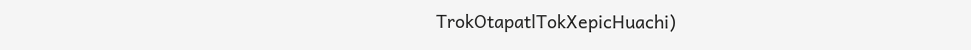TrokOtapatlTokXepicHuachi)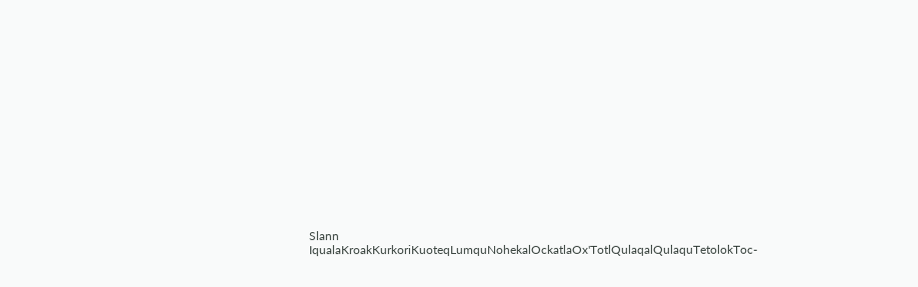Slann IqualaKroakKurkoriKuoteqLumquNohekalOckatlaOx'TotlQulaqalQulaquTetolokToc-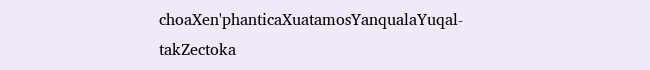choaXen'phanticaXuatamosYanqualaYuqal-takZectoka